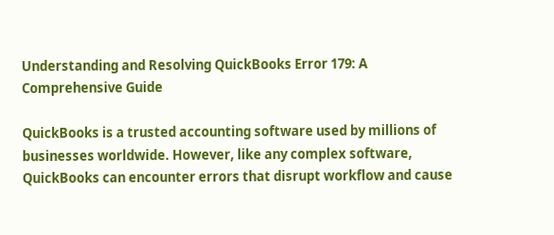Understanding and Resolving QuickBooks Error 179: A Comprehensive Guide

QuickBooks is a trusted accounting software used by millions of businesses worldwide. However, like any complex software, QuickBooks can encounter errors that disrupt workflow and cause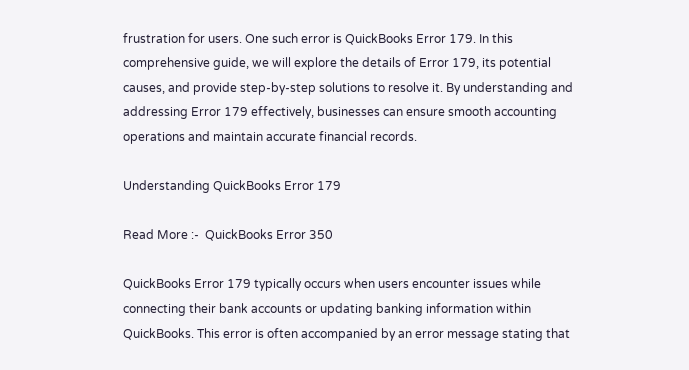frustration for users. One such error is QuickBooks Error 179. In this comprehensive guide, we will explore the details of Error 179, its potential causes, and provide step-by-step solutions to resolve it. By understanding and addressing Error 179 effectively, businesses can ensure smooth accounting operations and maintain accurate financial records.

Understanding QuickBooks Error 179

Read More :-  QuickBooks Error 350

QuickBooks Error 179 typically occurs when users encounter issues while connecting their bank accounts or updating banking information within QuickBooks. This error is often accompanied by an error message stating that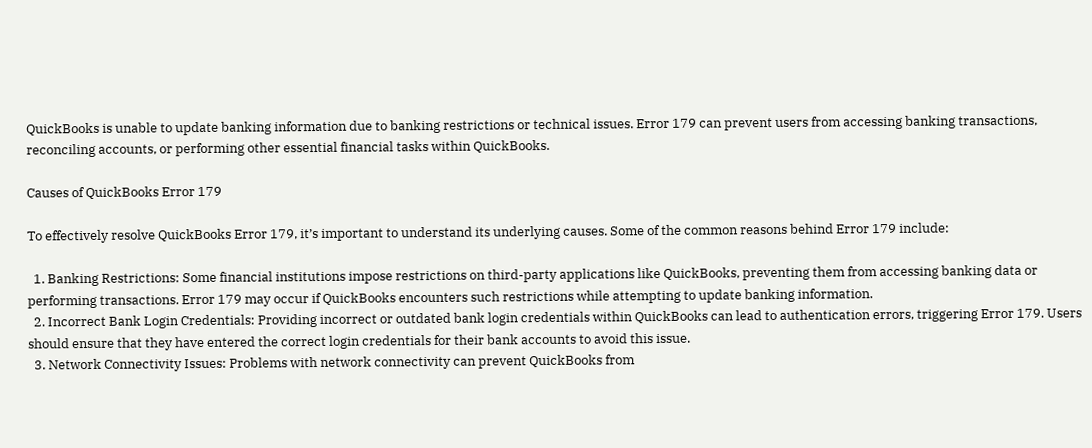QuickBooks is unable to update banking information due to banking restrictions or technical issues. Error 179 can prevent users from accessing banking transactions, reconciling accounts, or performing other essential financial tasks within QuickBooks.

Causes of QuickBooks Error 179

To effectively resolve QuickBooks Error 179, it’s important to understand its underlying causes. Some of the common reasons behind Error 179 include:

  1. Banking Restrictions: Some financial institutions impose restrictions on third-party applications like QuickBooks, preventing them from accessing banking data or performing transactions. Error 179 may occur if QuickBooks encounters such restrictions while attempting to update banking information.
  2. Incorrect Bank Login Credentials: Providing incorrect or outdated bank login credentials within QuickBooks can lead to authentication errors, triggering Error 179. Users should ensure that they have entered the correct login credentials for their bank accounts to avoid this issue.
  3. Network Connectivity Issues: Problems with network connectivity can prevent QuickBooks from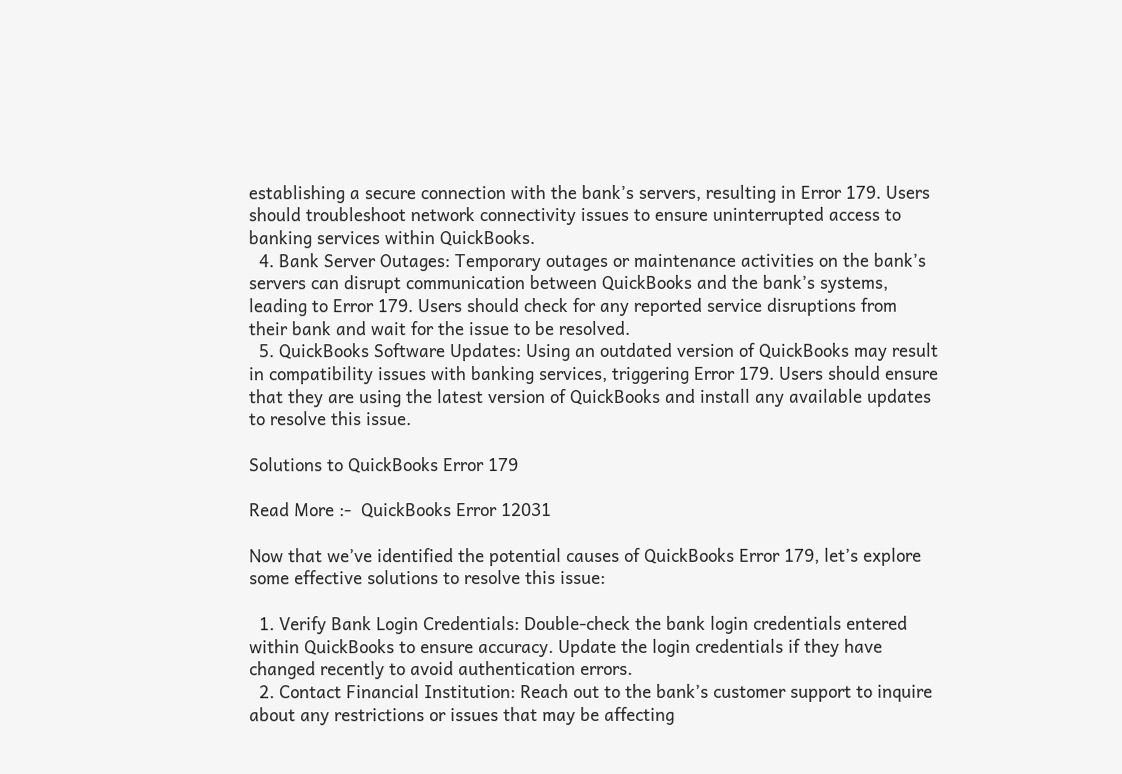establishing a secure connection with the bank’s servers, resulting in Error 179. Users should troubleshoot network connectivity issues to ensure uninterrupted access to banking services within QuickBooks.
  4. Bank Server Outages: Temporary outages or maintenance activities on the bank’s servers can disrupt communication between QuickBooks and the bank’s systems, leading to Error 179. Users should check for any reported service disruptions from their bank and wait for the issue to be resolved.
  5. QuickBooks Software Updates: Using an outdated version of QuickBooks may result in compatibility issues with banking services, triggering Error 179. Users should ensure that they are using the latest version of QuickBooks and install any available updates to resolve this issue.

Solutions to QuickBooks Error 179

Read More :-  QuickBooks Error 12031

Now that we’ve identified the potential causes of QuickBooks Error 179, let’s explore some effective solutions to resolve this issue:

  1. Verify Bank Login Credentials: Double-check the bank login credentials entered within QuickBooks to ensure accuracy. Update the login credentials if they have changed recently to avoid authentication errors.
  2. Contact Financial Institution: Reach out to the bank’s customer support to inquire about any restrictions or issues that may be affecting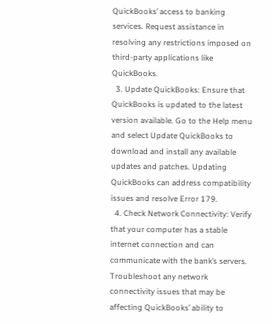QuickBooks’ access to banking services. Request assistance in resolving any restrictions imposed on third-party applications like QuickBooks.
  3. Update QuickBooks: Ensure that QuickBooks is updated to the latest version available. Go to the Help menu and select Update QuickBooks to download and install any available updates and patches. Updating QuickBooks can address compatibility issues and resolve Error 179.
  4. Check Network Connectivity: Verify that your computer has a stable internet connection and can communicate with the bank’s servers. Troubleshoot any network connectivity issues that may be affecting QuickBooks’ ability to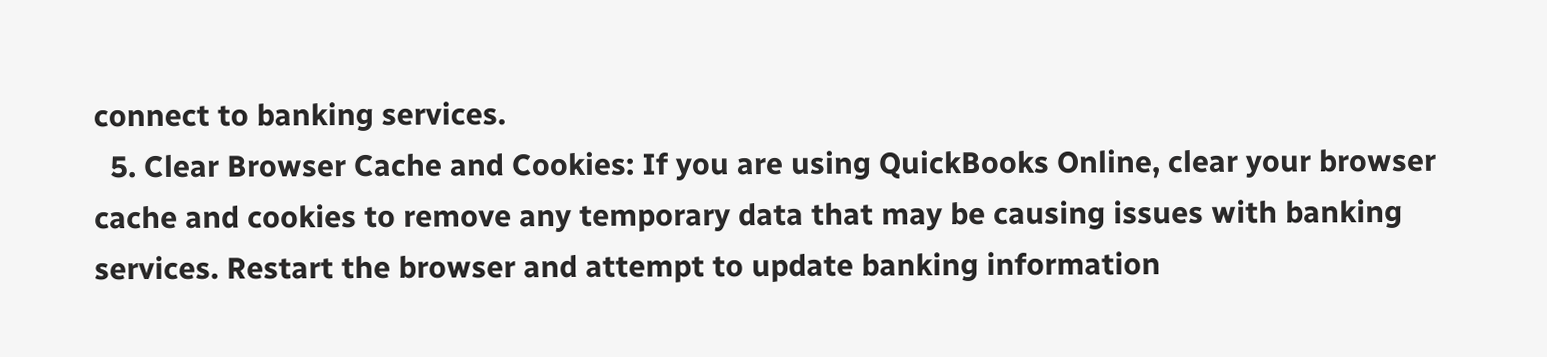connect to banking services.
  5. Clear Browser Cache and Cookies: If you are using QuickBooks Online, clear your browser cache and cookies to remove any temporary data that may be causing issues with banking services. Restart the browser and attempt to update banking information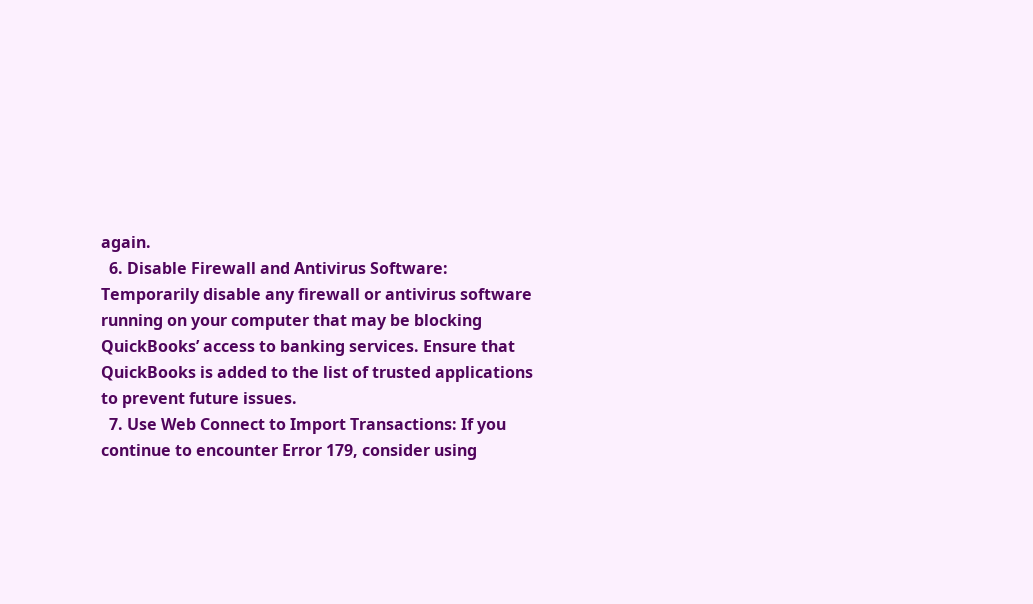again.
  6. Disable Firewall and Antivirus Software: Temporarily disable any firewall or antivirus software running on your computer that may be blocking QuickBooks’ access to banking services. Ensure that QuickBooks is added to the list of trusted applications to prevent future issues.
  7. Use Web Connect to Import Transactions: If you continue to encounter Error 179, consider using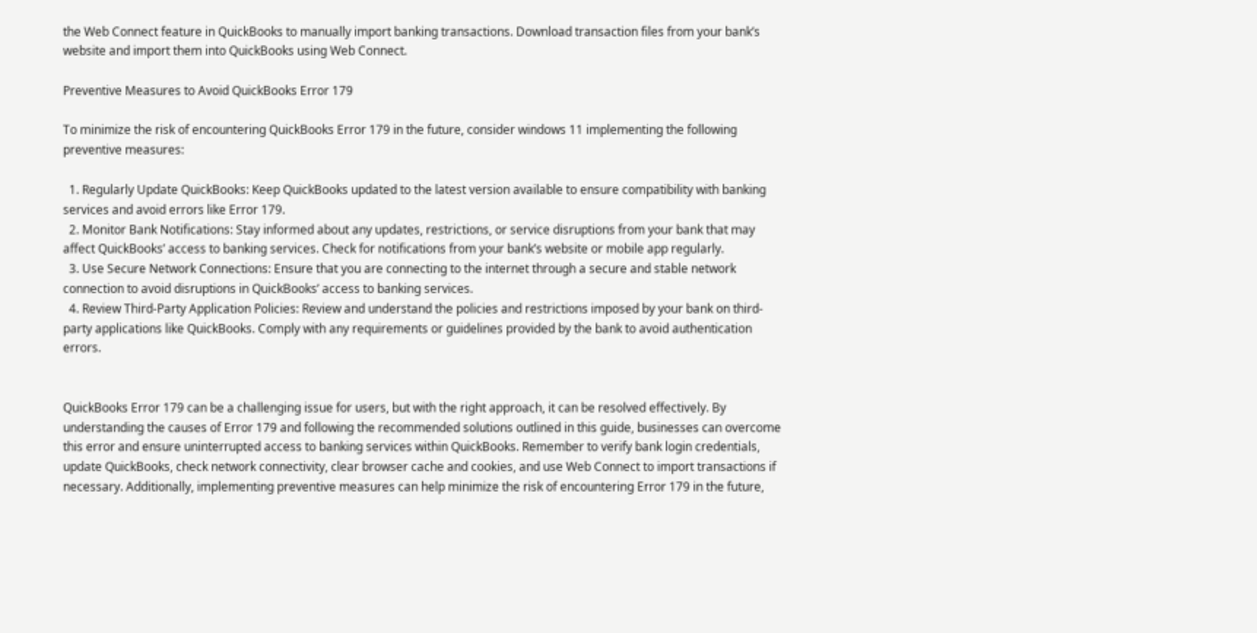the Web Connect feature in QuickBooks to manually import banking transactions. Download transaction files from your bank’s website and import them into QuickBooks using Web Connect.

Preventive Measures to Avoid QuickBooks Error 179

To minimize the risk of encountering QuickBooks Error 179 in the future, consider windows 11 implementing the following preventive measures:

  1. Regularly Update QuickBooks: Keep QuickBooks updated to the latest version available to ensure compatibility with banking services and avoid errors like Error 179.
  2. Monitor Bank Notifications: Stay informed about any updates, restrictions, or service disruptions from your bank that may affect QuickBooks’ access to banking services. Check for notifications from your bank’s website or mobile app regularly.
  3. Use Secure Network Connections: Ensure that you are connecting to the internet through a secure and stable network connection to avoid disruptions in QuickBooks’ access to banking services.
  4. Review Third-Party Application Policies: Review and understand the policies and restrictions imposed by your bank on third-party applications like QuickBooks. Comply with any requirements or guidelines provided by the bank to avoid authentication errors.


QuickBooks Error 179 can be a challenging issue for users, but with the right approach, it can be resolved effectively. By understanding the causes of Error 179 and following the recommended solutions outlined in this guide, businesses can overcome this error and ensure uninterrupted access to banking services within QuickBooks. Remember to verify bank login credentials, update QuickBooks, check network connectivity, clear browser cache and cookies, and use Web Connect to import transactions if necessary. Additionally, implementing preventive measures can help minimize the risk of encountering Error 179 in the future,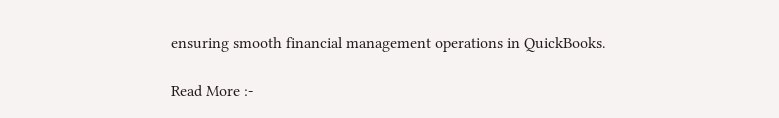ensuring smooth financial management operations in QuickBooks.

Read More :-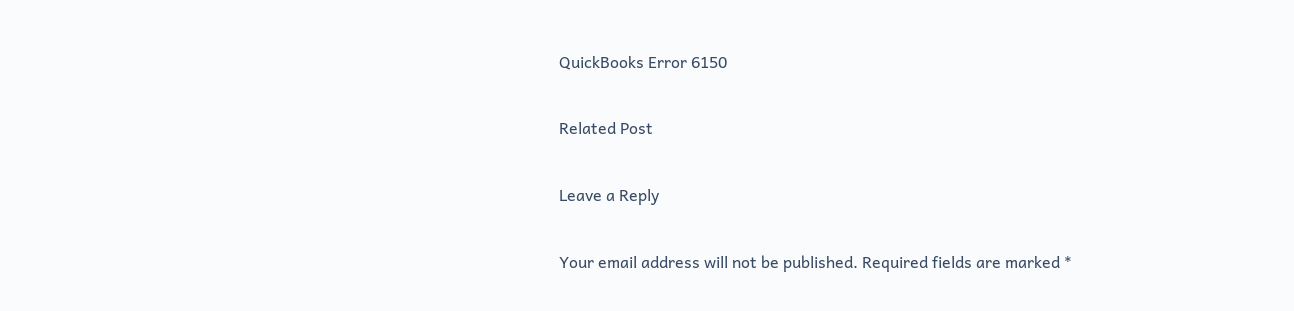QuickBooks Error 6150

Related Post

Leave a Reply

Your email address will not be published. Required fields are marked *